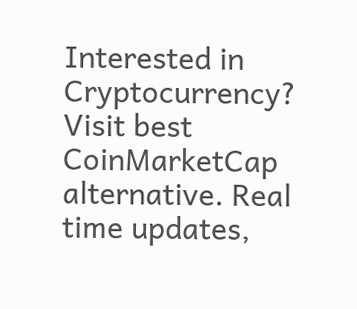Interested in Cryptocurrency?
Visit best CoinMarketCap alternative. Real time updates,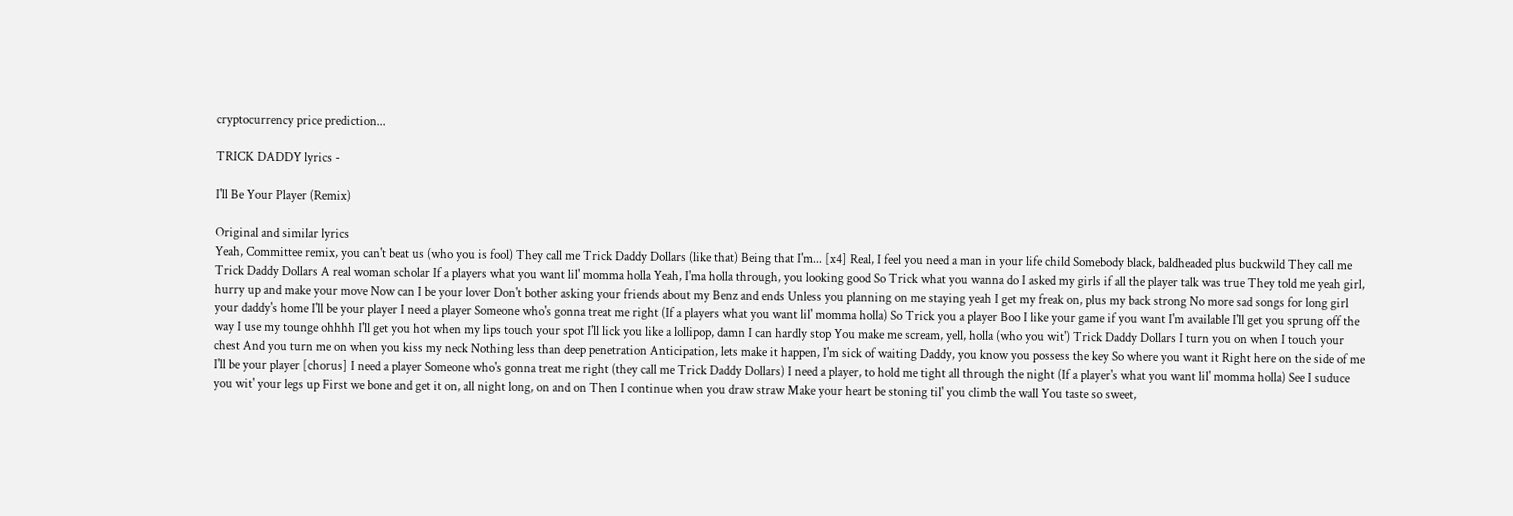cryptocurrency price prediction...

TRICK DADDY lyrics -

I'll Be Your Player (Remix)

Original and similar lyrics
Yeah, Committee remix, you can't beat us (who you is fool) They call me Trick Daddy Dollars (like that) Being that I'm... [x4] Real, I feel you need a man in your life child Somebody black, baldheaded plus buckwild They call me Trick Daddy Dollars A real woman scholar If a players what you want lil' momma holla Yeah, I'ma holla through, you looking good So Trick what you wanna do I asked my girls if all the player talk was true They told me yeah girl, hurry up and make your move Now can I be your lover Don't bother asking your friends about my Benz and ends Unless you planning on me staying yeah I get my freak on, plus my back strong No more sad songs for long girl your daddy's home I'll be your player I need a player Someone who's gonna treat me right (If a players what you want lil' momma holla) So Trick you a player Boo I like your game if you want I'm available I'll get you sprung off the way I use my tounge ohhhh I'll get you hot when my lips touch your spot I'll lick you like a lollipop, damn I can hardly stop You make me scream, yell, holla (who you wit') Trick Daddy Dollars I turn you on when I touch your chest And you turn me on when you kiss my neck Nothing less than deep penetration Anticipation, lets make it happen, I'm sick of waiting Daddy, you know you possess the key So where you want it Right here on the side of me I'll be your player [chorus] I need a player Someone who's gonna treat me right (they call me Trick Daddy Dollars) I need a player, to hold me tight all through the night (If a player's what you want lil' momma holla) See I suduce you wit' your legs up First we bone and get it on, all night long, on and on Then I continue when you draw straw Make your heart be stoning til' you climb the wall You taste so sweet,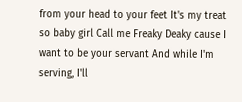from your head to your feet It's my treat so baby girl Call me Freaky Deaky cause I want to be your servant And while I'm serving, I'll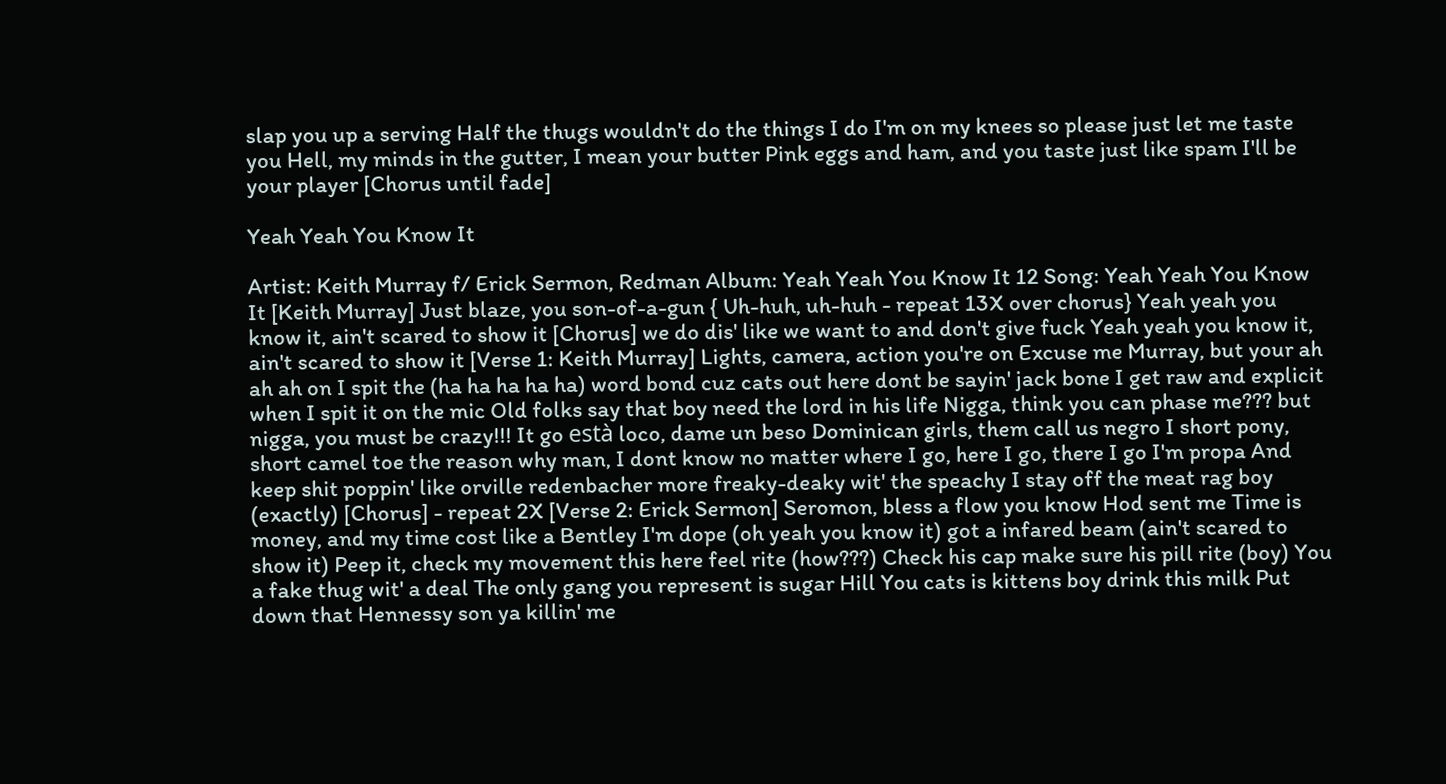slap you up a serving Half the thugs wouldn't do the things I do I'm on my knees so please just let me taste you Hell, my minds in the gutter, I mean your butter Pink eggs and ham, and you taste just like spam I'll be your player [Chorus until fade]

Yeah Yeah You Know It

Artist: Keith Murray f/ Erick Sermon, Redman Album: Yeah Yeah You Know It 12 Song: Yeah Yeah You Know It [Keith Murray] Just blaze, you son-of-a-gun { Uh-huh, uh-huh - repeat 13X over chorus} Yeah yeah you know it, ain't scared to show it [Chorus] we do dis' like we want to and don't give fuck Yeah yeah you know it, ain't scared to show it [Verse 1: Keith Murray] Lights, camera, action you're on Excuse me Murray, but your ah ah ah on I spit the (ha ha ha ha ha) word bond cuz cats out here dont be sayin' jack bone I get raw and explicit when I spit it on the mic Old folks say that boy need the lord in his life Nigga, think you can phase me??? but nigga, you must be crazy!!! It go està loco, dame un beso Dominican girls, them call us negro I short pony, short camel toe the reason why man, I dont know no matter where I go, here I go, there I go I'm propa And keep shit poppin' like orville redenbacher more freaky-deaky wit' the speachy I stay off the meat rag boy (exactly) [Chorus] - repeat 2X [Verse 2: Erick Sermon] Seromon, bless a flow you know Hod sent me Time is money, and my time cost like a Bentley I'm dope (oh yeah you know it) got a infared beam (ain't scared to show it) Peep it, check my movement this here feel rite (how???) Check his cap make sure his pill rite (boy) You a fake thug wit' a deal The only gang you represent is sugar Hill You cats is kittens boy drink this milk Put down that Hennessy son ya killin' me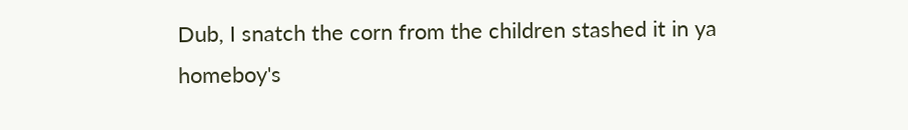Dub, I snatch the corn from the children stashed it in ya homeboy's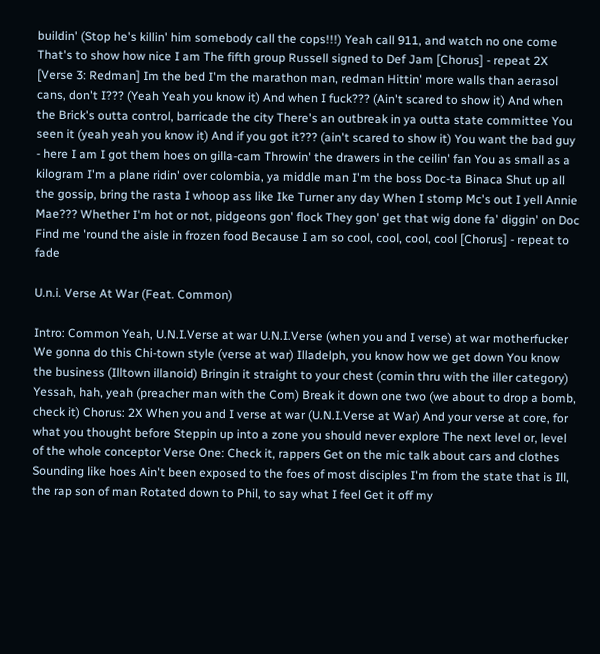buildin' (Stop he's killin' him somebody call the cops!!!) Yeah call 911, and watch no one come That's to show how nice I am The fifth group Russell signed to Def Jam [Chorus] - repeat 2X [Verse 3: Redman] Im the bed I'm the marathon man, redman Hittin' more walls than aerasol cans, don't I??? (Yeah Yeah you know it) And when I fuck??? (Ain't scared to show it) And when the Brick's outta control, barricade the city There's an outbreak in ya outta state committee You seen it (yeah yeah you know it) And if you got it??? (ain't scared to show it) You want the bad guy - here I am I got them hoes on gilla-cam Throwin' the drawers in the ceilin' fan You as small as a kilogram I'm a plane ridin' over colombia, ya middle man I'm the boss Doc-ta Binaca Shut up all the gossip, bring the rasta I whoop ass like Ike Turner any day When I stomp Mc's out I yell Annie Mae??? Whether I'm hot or not, pidgeons gon' flock They gon' get that wig done fa' diggin' on Doc Find me 'round the aisle in frozen food Because I am so cool, cool, cool, cool [Chorus] - repeat to fade

U.n.i. Verse At War (Feat. Common)

Intro: Common Yeah, U.N.I.Verse at war U.N.I.Verse (when you and I verse) at war motherfucker We gonna do this Chi-town style (verse at war) Illadelph, you know how we get down You know the business (Illtown illanoid) Bringin it straight to your chest (comin thru with the iller category) Yessah, hah, yeah (preacher man with the Com) Break it down one two (we about to drop a bomb, check it) Chorus: 2X When you and I verse at war (U.N.I.Verse at War) And your verse at core, for what you thought before Steppin up into a zone you should never explore The next level or, level of the whole conceptor Verse One: Check it, rappers Get on the mic talk about cars and clothes Sounding like hoes Ain't been exposed to the foes of most disciples I'm from the state that is Ill, the rap son of man Rotated down to Phil, to say what I feel Get it off my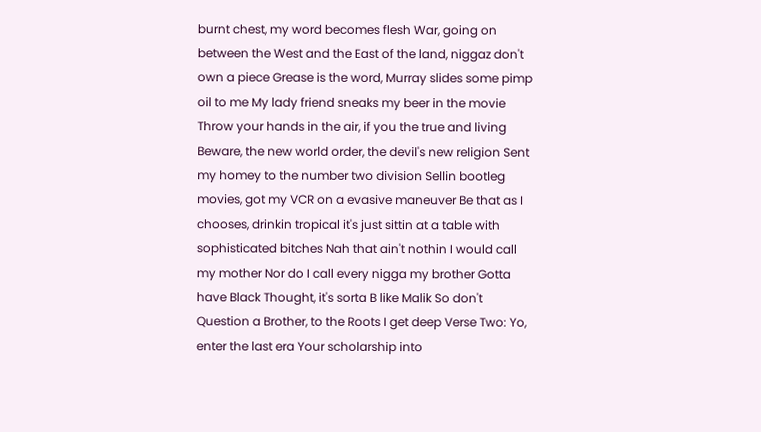burnt chest, my word becomes flesh War, going on between the West and the East of the land, niggaz don't own a piece Grease is the word, Murray slides some pimp oil to me My lady friend sneaks my beer in the movie Throw your hands in the air, if you the true and living Beware, the new world order, the devil's new religion Sent my homey to the number two division Sellin bootleg movies, got my VCR on a evasive maneuver Be that as I chooses, drinkin tropical it's just sittin at a table with sophisticated bitches Nah that ain't nothin I would call my mother Nor do I call every nigga my brother Gotta have Black Thought, it's sorta B like Malik So don't Question a Brother, to the Roots I get deep Verse Two: Yo, enter the last era Your scholarship into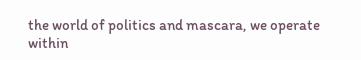the world of politics and mascara, we operate within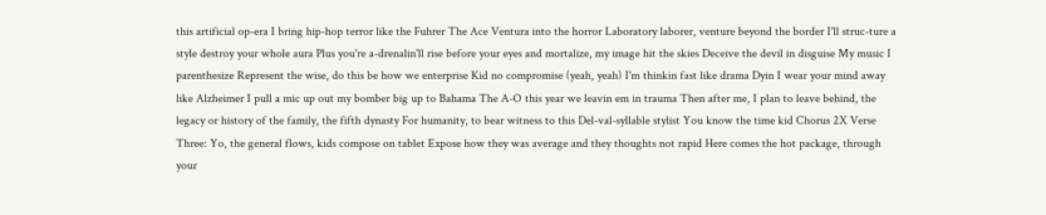this artificial op-era I bring hip-hop terror like the Fuhrer The Ace Ventura into the horror Laboratory laborer, venture beyond the border I'll struc-ture a style destroy your whole aura Plus you're a-drenalin'll rise before your eyes and mortalize, my image hit the skies Deceive the devil in disguise My music I parenthesize Represent the wise, do this be how we enterprise Kid no compromise (yeah, yeah) I'm thinkin fast like drama Dyin I wear your mind away like Alzheimer I pull a mic up out my bomber big up to Bahama The A-O this year we leavin em in trauma Then after me, I plan to leave behind, the legacy or history of the family, the fifth dynasty For humanity, to bear witness to this Del-val-syllable stylist You know the time kid Chorus 2X Verse Three: Yo, the general flows, kids compose on tablet Expose how they was average and they thoughts not rapid Here comes the hot package, through your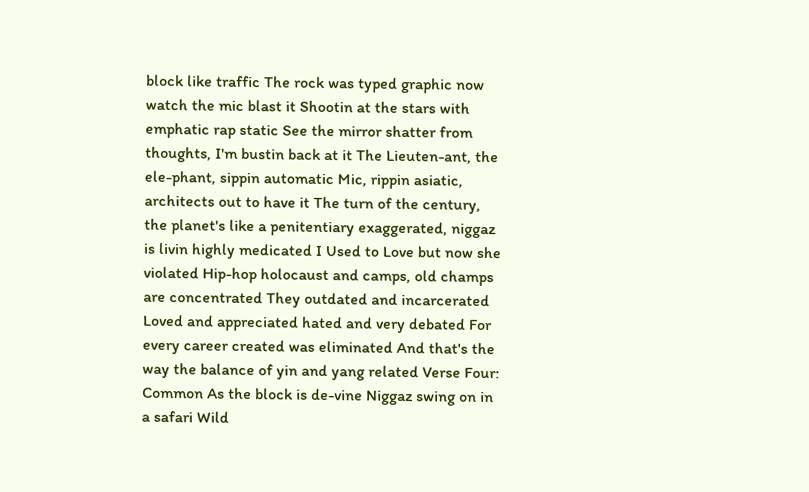block like traffic The rock was typed graphic now watch the mic blast it Shootin at the stars with emphatic rap static See the mirror shatter from thoughts, I'm bustin back at it The Lieuten-ant, the ele-phant, sippin automatic Mic, rippin asiatic, architects out to have it The turn of the century, the planet's like a penitentiary exaggerated, niggaz is livin highly medicated I Used to Love but now she violated Hip-hop holocaust and camps, old champs are concentrated They outdated and incarcerated Loved and appreciated hated and very debated For every career created was eliminated And that's the way the balance of yin and yang related Verse Four: Common As the block is de-vine Niggaz swing on in a safari Wild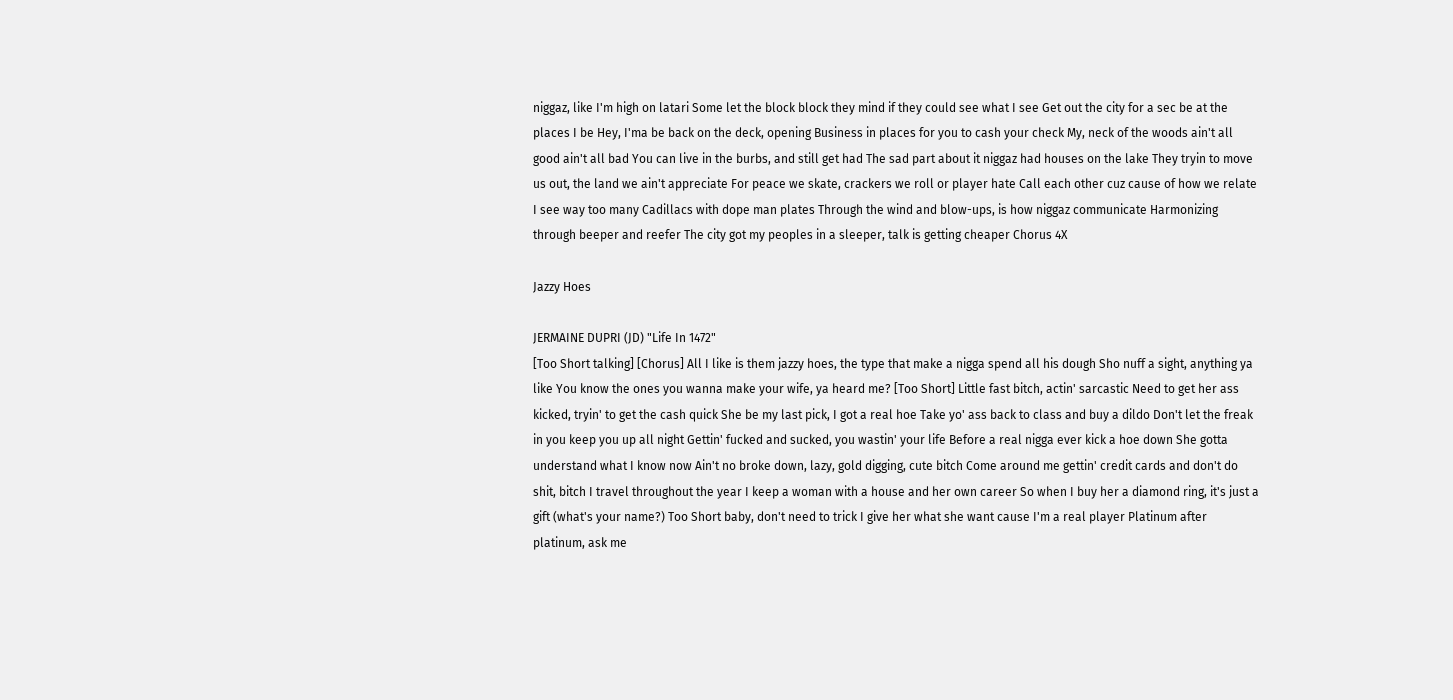niggaz, like I'm high on latari Some let the block block they mind if they could see what I see Get out the city for a sec be at the places I be Hey, I'ma be back on the deck, opening Business in places for you to cash your check My, neck of the woods ain't all good ain't all bad You can live in the burbs, and still get had The sad part about it niggaz had houses on the lake They tryin to move us out, the land we ain't appreciate For peace we skate, crackers we roll or player hate Call each other cuz cause of how we relate I see way too many Cadillacs with dope man plates Through the wind and blow-ups, is how niggaz communicate Harmonizing through beeper and reefer The city got my peoples in a sleeper, talk is getting cheaper Chorus 4X

Jazzy Hoes

JERMAINE DUPRI (JD) "Life In 1472"
[Too Short talking] [Chorus] All I like is them jazzy hoes, the type that make a nigga spend all his dough Sho nuff a sight, anything ya like You know the ones you wanna make your wife, ya heard me? [Too Short] Little fast bitch, actin' sarcastic Need to get her ass kicked, tryin' to get the cash quick She be my last pick, I got a real hoe Take yo' ass back to class and buy a dildo Don't let the freak in you keep you up all night Gettin' fucked and sucked, you wastin' your life Before a real nigga ever kick a hoe down She gotta understand what I know now Ain't no broke down, lazy, gold digging, cute bitch Come around me gettin' credit cards and don't do shit, bitch I travel throughout the year I keep a woman with a house and her own career So when I buy her a diamond ring, it's just a gift (what's your name?) Too Short baby, don't need to trick I give her what she want cause I'm a real player Platinum after platinum, ask me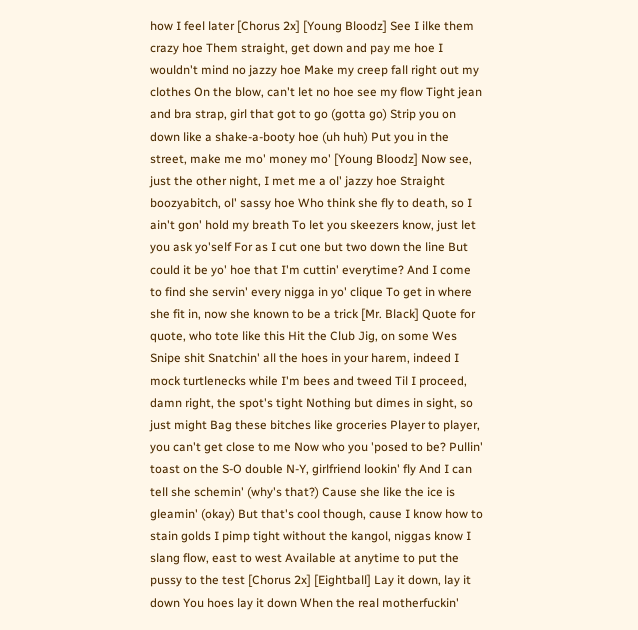how I feel later [Chorus 2x] [Young Bloodz] See I ilke them crazy hoe Them straight, get down and pay me hoe I wouldn't mind no jazzy hoe Make my creep fall right out my clothes On the blow, can't let no hoe see my flow Tight jean and bra strap, girl that got to go (gotta go) Strip you on down like a shake-a-booty hoe (uh huh) Put you in the street, make me mo' money mo' [Young Bloodz] Now see, just the other night, I met me a ol' jazzy hoe Straight boozyabitch, ol' sassy hoe Who think she fly to death, so I ain't gon' hold my breath To let you skeezers know, just let you ask yo'self For as I cut one but two down the line But could it be yo' hoe that I'm cuttin' everytime? And I come to find she servin' every nigga in yo' clique To get in where she fit in, now she known to be a trick [Mr. Black] Quote for quote, who tote like this Hit the Club Jig, on some Wes Snipe shit Snatchin' all the hoes in your harem, indeed I mock turtlenecks while I'm bees and tweed Til I proceed, damn right, the spot's tight Nothing but dimes in sight, so just might Bag these bitches like groceries Player to player, you can't get close to me Now who you 'posed to be? Pullin' toast on the S-O double N-Y, girlfriend lookin' fly And I can tell she schemin' (why's that?) Cause she like the ice is gleamin' (okay) But that's cool though, cause I know how to stain golds I pimp tight without the kangol, niggas know I slang flow, east to west Available at anytime to put the pussy to the test [Chorus 2x] [Eightball] Lay it down, lay it down You hoes lay it down When the real motherfuckin'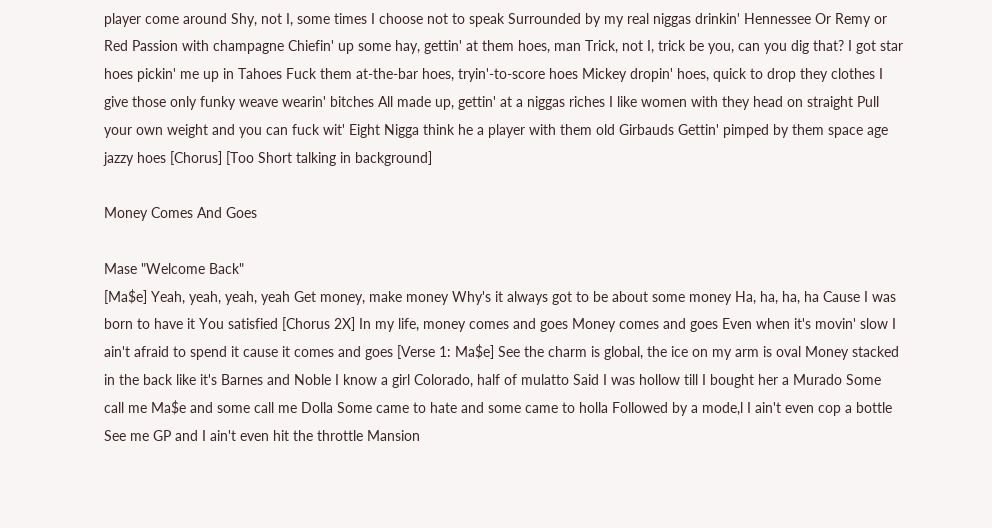player come around Shy, not I, some times I choose not to speak Surrounded by my real niggas drinkin' Hennessee Or Remy or Red Passion with champagne Chiefin' up some hay, gettin' at them hoes, man Trick, not I, trick be you, can you dig that? I got star hoes pickin' me up in Tahoes Fuck them at-the-bar hoes, tryin'-to-score hoes Mickey dropin' hoes, quick to drop they clothes I give those only funky weave wearin' bitches All made up, gettin' at a niggas riches I like women with they head on straight Pull your own weight and you can fuck wit' Eight Nigga think he a player with them old Girbauds Gettin' pimped by them space age jazzy hoes [Chorus] [Too Short talking in background]

Money Comes And Goes

Mase "Welcome Back"
[Ma$e] Yeah, yeah, yeah, yeah Get money, make money Why's it always got to be about some money Ha, ha, ha, ha Cause I was born to have it You satisfied [Chorus 2X] In my life, money comes and goes Money comes and goes Even when it's movin' slow I ain't afraid to spend it cause it comes and goes [Verse 1: Ma$e] See the charm is global, the ice on my arm is oval Money stacked in the back like it's Barnes and Noble I know a girl Colorado, half of mulatto Said I was hollow till I bought her a Murado Some call me Ma$e and some call me Dolla Some came to hate and some came to holla Followed by a mode,l I ain't even cop a bottle See me GP and I ain't even hit the throttle Mansion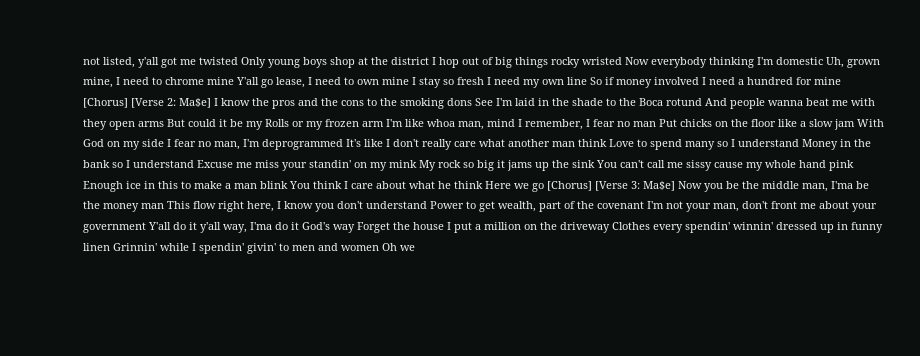not listed, y'all got me twisted Only young boys shop at the district I hop out of big things rocky wristed Now everybody thinking I'm domestic Uh, grown mine, I need to chrome mine Y'all go lease, I need to own mine I stay so fresh I need my own line So if money involved I need a hundred for mine [Chorus] [Verse 2: Ma$e] I know the pros and the cons to the smoking dons See I'm laid in the shade to the Boca rotund And people wanna beat me with they open arms But could it be my Rolls or my frozen arm I'm like whoa man, mind I remember, I fear no man Put chicks on the floor like a slow jam With God on my side I fear no man, I'm deprogrammed It's like I don't really care what another man think Love to spend many so I understand Money in the bank so I understand Excuse me miss your standin' on my mink My rock so big it jams up the sink You can't call me sissy cause my whole hand pink Enough ice in this to make a man blink You think I care about what he think Here we go [Chorus] [Verse 3: Ma$e] Now you be the middle man, I'ma be the money man This flow right here, I know you don't understand Power to get wealth, part of the covenant I'm not your man, don't front me about your government Y'all do it y'all way, I'ma do it God's way Forget the house I put a million on the driveway Clothes every spendin' winnin' dressed up in funny linen Grinnin' while I spendin' givin' to men and women Oh we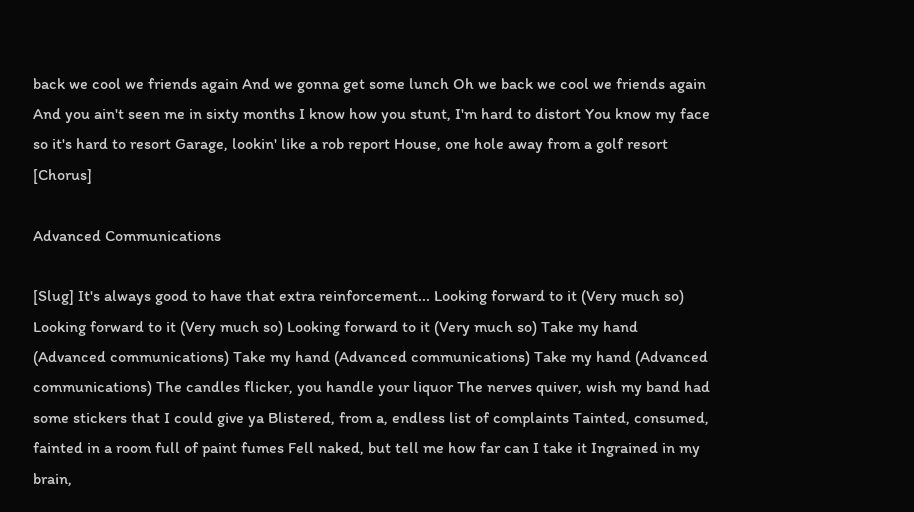back we cool we friends again And we gonna get some lunch Oh we back we cool we friends again And you ain't seen me in sixty months I know how you stunt, I'm hard to distort You know my face so it's hard to resort Garage, lookin' like a rob report House, one hole away from a golf resort [Chorus]

Advanced Communications

[Slug] It's always good to have that extra reinforcement... Looking forward to it (Very much so) Looking forward to it (Very much so) Looking forward to it (Very much so) Take my hand (Advanced communications) Take my hand (Advanced communications) Take my hand (Advanced communications) The candles flicker, you handle your liquor The nerves quiver, wish my band had some stickers that I could give ya Blistered, from a, endless list of complaints Tainted, consumed, fainted in a room full of paint fumes Fell naked, but tell me how far can I take it Ingrained in my brain,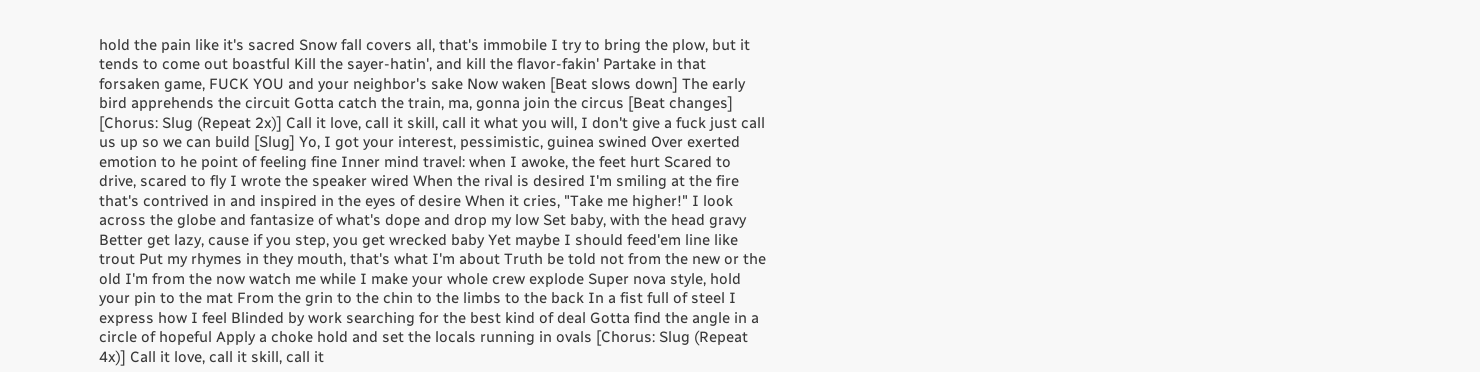hold the pain like it's sacred Snow fall covers all, that's immobile I try to bring the plow, but it tends to come out boastful Kill the sayer-hatin', and kill the flavor-fakin' Partake in that forsaken game, FUCK YOU and your neighbor's sake Now waken [Beat slows down] The early bird apprehends the circuit Gotta catch the train, ma, gonna join the circus [Beat changes] [Chorus: Slug (Repeat 2x)] Call it love, call it skill, call it what you will, I don't give a fuck just call us up so we can build [Slug] Yo, I got your interest, pessimistic, guinea swined Over exerted emotion to he point of feeling fine Inner mind travel: when I awoke, the feet hurt Scared to drive, scared to fly I wrote the speaker wired When the rival is desired I'm smiling at the fire that's contrived in and inspired in the eyes of desire When it cries, "Take me higher!" I look across the globe and fantasize of what's dope and drop my low Set baby, with the head gravy Better get lazy, cause if you step, you get wrecked baby Yet maybe I should feed'em line like trout Put my rhymes in they mouth, that's what I'm about Truth be told not from the new or the old I'm from the now watch me while I make your whole crew explode Super nova style, hold your pin to the mat From the grin to the chin to the limbs to the back In a fist full of steel I express how I feel Blinded by work searching for the best kind of deal Gotta find the angle in a circle of hopeful Apply a choke hold and set the locals running in ovals [Chorus: Slug (Repeat 4x)] Call it love, call it skill, call it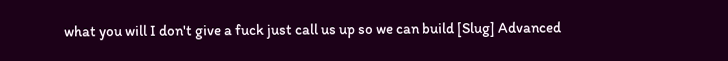what you will I don't give a fuck just call us up so we can build [Slug] Advanced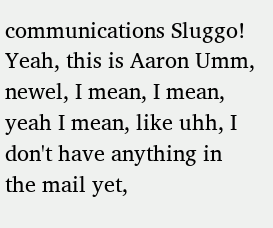communications Sluggo! Yeah, this is Aaron Umm, newel, I mean, I mean, yeah I mean, like uhh, I don't have anything in the mail yet,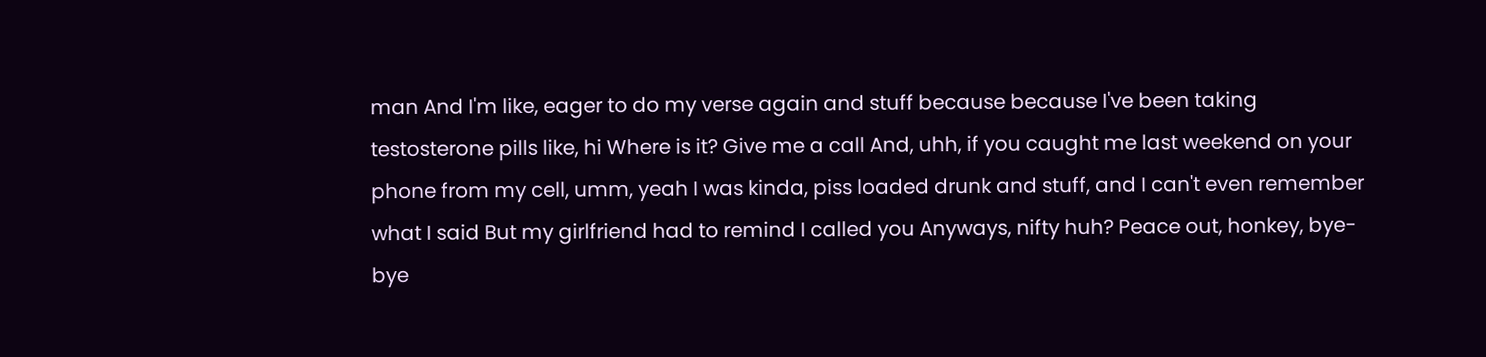man And I'm like, eager to do my verse again and stuff because because I've been taking testosterone pills like, hi Where is it? Give me a call And, uhh, if you caught me last weekend on your phone from my cell, umm, yeah I was kinda, piss loaded drunk and stuff, and I can't even remember what I said But my girlfriend had to remind I called you Anyways, nifty huh? Peace out, honkey, bye-bye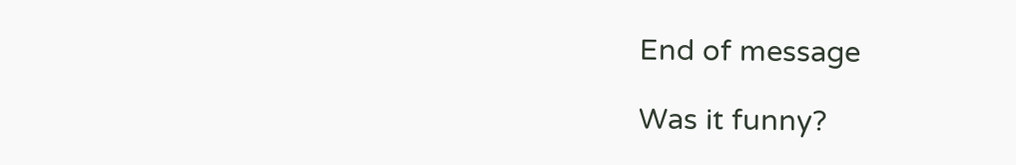End of message

Was it funny?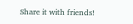Share it with friends!